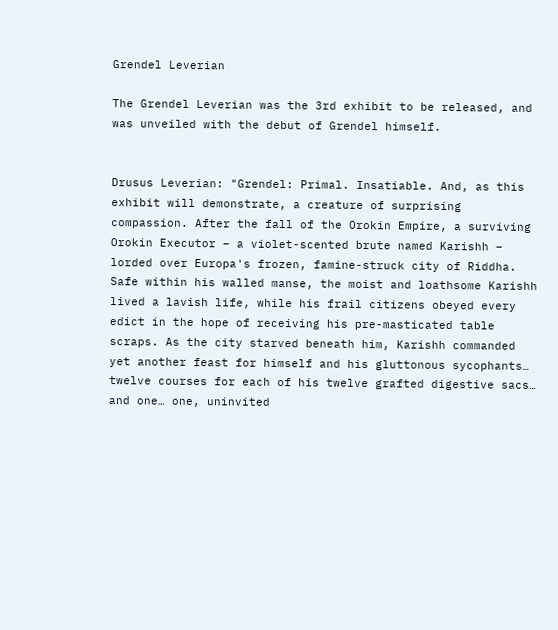Grendel Leverian

The Grendel Leverian was the 3rd exhibit to be released, and was unveiled with the debut of Grendel himself.


Drusus Leverian: "Grendel: Primal. Insatiable. And, as this exhibit will demonstrate, a creature of surprising compassion. After the fall of the Orokin Empire, a surviving Orokin Executor – a violet-scented brute named Karishh – lorded over Europa's frozen, famine-struck city of Riddha. Safe within his walled manse, the moist and loathsome Karishh lived a lavish life, while his frail citizens obeyed every edict in the hope of receiving his pre-masticated table scraps. As the city starved beneath him, Karishh commanded yet another feast for himself and his gluttonous sycophants… twelve courses for each of his twelve grafted digestive sacs… and one… one, uninvited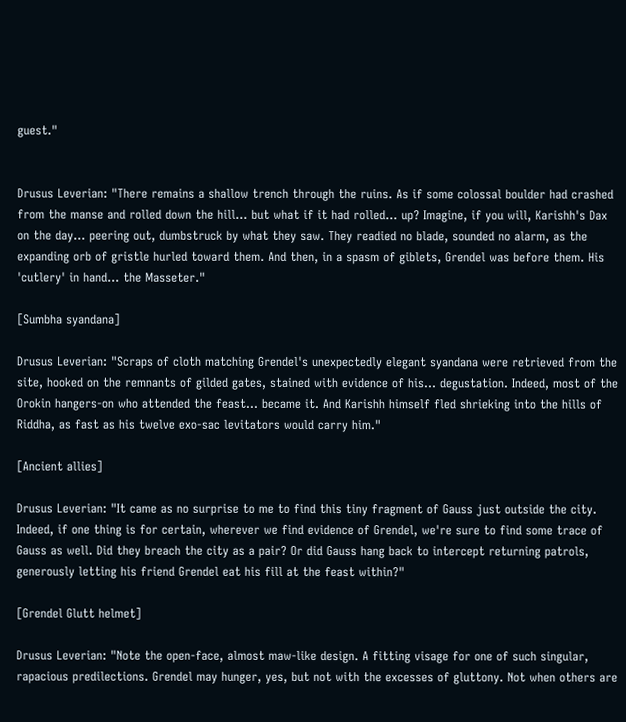guest."


Drusus Leverian: "There remains a shallow trench through the ruins. As if some colossal boulder had crashed from the manse and rolled down the hill… but what if it had rolled… up? Imagine, if you will, Karishh's Dax on the day… peering out, dumbstruck by what they saw. They readied no blade, sounded no alarm, as the expanding orb of gristle hurled toward them. And then, in a spasm of giblets, Grendel was before them. His 'cutlery' in hand… the Masseter."

[Sumbha syandana]

Drusus Leverian: "Scraps of cloth matching Grendel's unexpectedly elegant syandana were retrieved from the site, hooked on the remnants of gilded gates, stained with evidence of his… degustation. Indeed, most of the Orokin hangers-on who attended the feast… became it. And Karishh himself fled shrieking into the hills of Riddha, as fast as his twelve exo-sac levitators would carry him."

[Ancient allies]

Drusus Leverian: "It came as no surprise to me to find this tiny fragment of Gauss just outside the city. Indeed, if one thing is for certain, wherever we find evidence of Grendel, we're sure to find some trace of Gauss as well. Did they breach the city as a pair? Or did Gauss hang back to intercept returning patrols, generously letting his friend Grendel eat his fill at the feast within?"

[Grendel Glutt helmet]

Drusus Leverian: "Note the open-face, almost maw-like design. A fitting visage for one of such singular, rapacious predilections. Grendel may hunger, yes, but not with the excesses of gluttony. Not when others are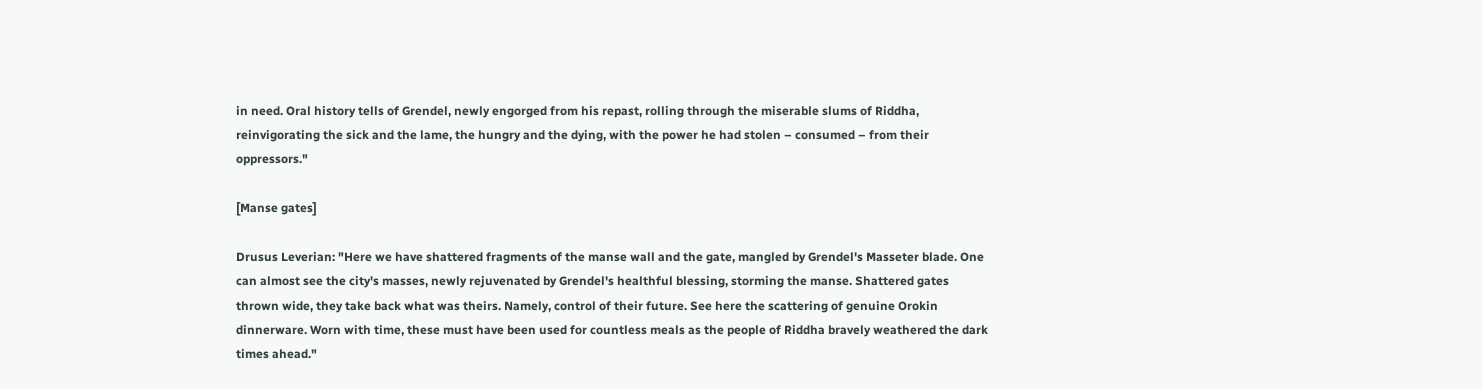in need. Oral history tells of Grendel, newly engorged from his repast, rolling through the miserable slums of Riddha, reinvigorating the sick and the lame, the hungry and the dying, with the power he had stolen – consumed – from their oppressors."

[Manse gates]

Drusus Leverian: "Here we have shattered fragments of the manse wall and the gate, mangled by Grendel's Masseter blade. One can almost see the city's masses, newly rejuvenated by Grendel's healthful blessing, storming the manse. Shattered gates thrown wide, they take back what was theirs. Namely, control of their future. See here the scattering of genuine Orokin dinnerware. Worn with time, these must have been used for countless meals as the people of Riddha bravely weathered the dark times ahead."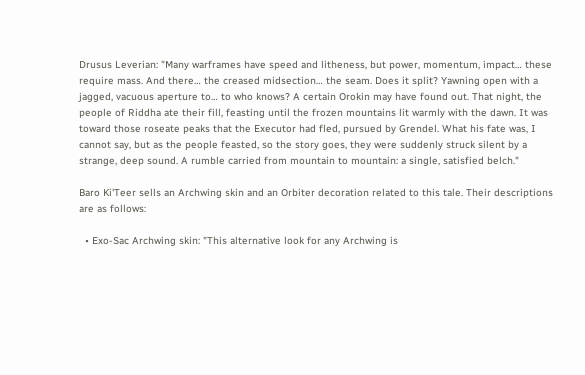Drusus Leverian: "Many warframes have speed and litheness, but power, momentum, impact… these require mass. And there… the creased midsection… the seam. Does it split? Yawning open with a jagged, vacuous aperture to… to who knows? A certain Orokin may have found out. That night, the people of Riddha ate their fill, feasting until the frozen mountains lit warmly with the dawn. It was toward those roseate peaks that the Executor had fled, pursued by Grendel. What his fate was, I cannot say, but as the people feasted, so the story goes, they were suddenly struck silent by a strange, deep sound. A rumble carried from mountain to mountain: a single, satisfied belch."

Baro Ki'Teer sells an Archwing skin and an Orbiter decoration related to this tale. Their descriptions are as follows:

  • Exo-Sac Archwing skin: "This alternative look for any Archwing is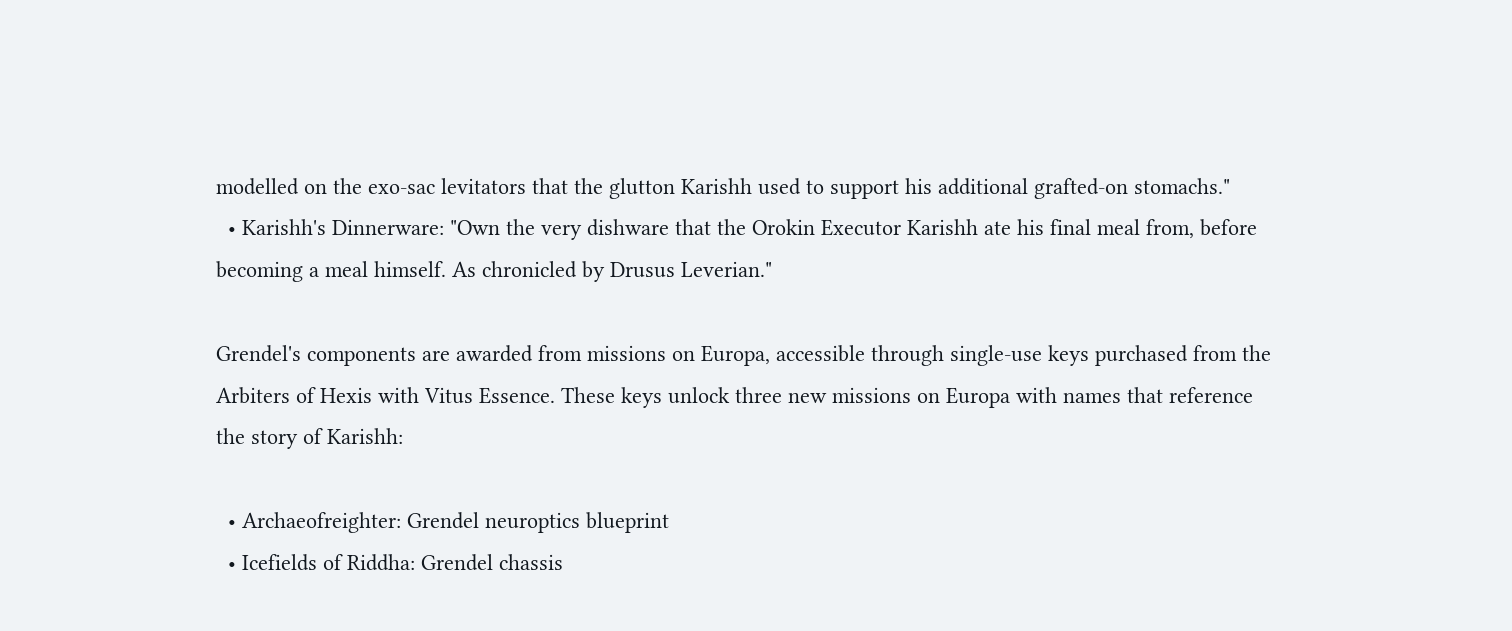modelled on the exo-sac levitators that the glutton Karishh used to support his additional grafted-on stomachs."
  • Karishh's Dinnerware: "Own the very dishware that the Orokin Executor Karishh ate his final meal from, before becoming a meal himself. As chronicled by Drusus Leverian."

Grendel's components are awarded from missions on Europa, accessible through single-use keys purchased from the Arbiters of Hexis with Vitus Essence. These keys unlock three new missions on Europa with names that reference the story of Karishh:

  • Archaeofreighter: Grendel neuroptics blueprint
  • Icefields of Riddha: Grendel chassis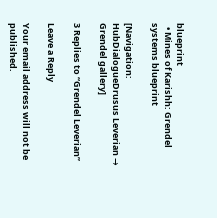blueprint
  • Mines of Karishh: Grendel systems blueprint

[Navigation: HubDialogueDrusus Leverian → Grendel gallery]

3 Replies to “Grendel Leverian”

Leave a Reply

Your email address will not be published.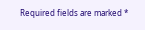Required fields are marked *